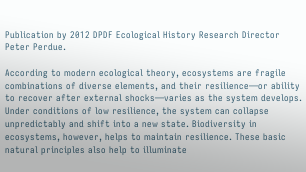Publication by 2012 DPDF Ecological History Research Director Peter Perdue.

According to modern ecological theory, ecosystems are fragile combinations of diverse elements, and their resilience—or ability to recover after external shocks—varies as the system develops. Under conditions of low resilience, the system can collapse unpredictably and shift into a new state. Biodiversity in ecosystems, however, helps to maintain resilience. These basic natural principles also help to illuminate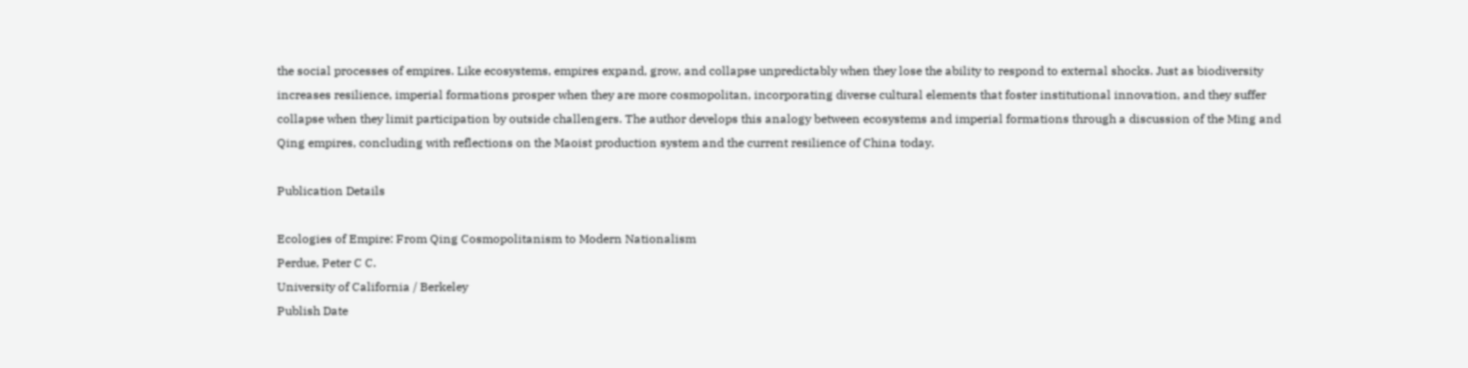the social processes of empires. Like ecosystems, empires expand, grow, and collapse unpredictably when they lose the ability to respond to external shocks. Just as biodiversity increases resilience, imperial formations prosper when they are more cosmopolitan, incorporating diverse cultural elements that foster institutional innovation, and they suffer collapse when they limit participation by outside challengers. The author develops this analogy between ecosystems and imperial formations through a discussion of the Ming and Qing empires, concluding with reflections on the Maoist production system and the current resilience of China today.

Publication Details

Ecologies of Empire: From Qing Cosmopolitanism to Modern Nationalism
Perdue, Peter C C.
University of California / Berkeley
Publish Date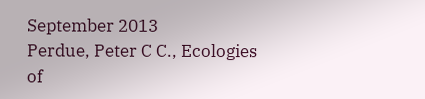September 2013
Perdue, Peter C C., Ecologies of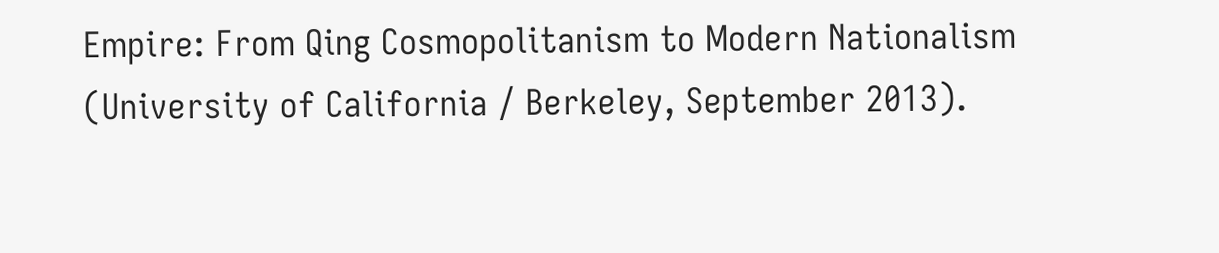Empire: From Qing Cosmopolitanism to Modern Nationalism (University of California / Berkeley, September 2013).